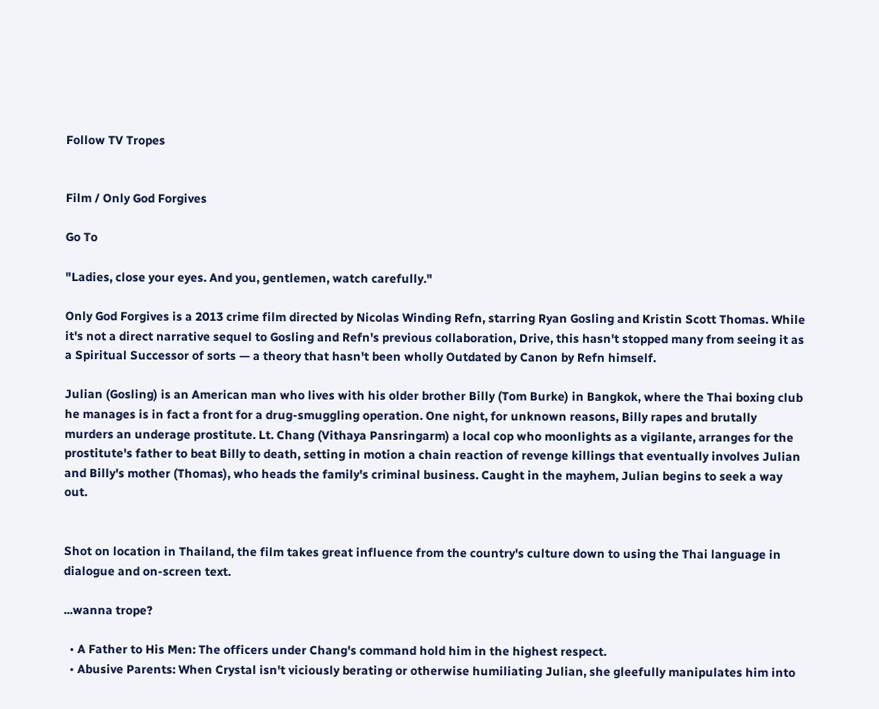Follow TV Tropes


Film / Only God Forgives

Go To

"Ladies, close your eyes. And you, gentlemen, watch carefully."

Only God Forgives is a 2013 crime film directed by Nicolas Winding Refn, starring Ryan Gosling and Kristin Scott Thomas. While it's not a direct narrative sequel to Gosling and Refn's previous collaboration, Drive, this hasn't stopped many from seeing it as a Spiritual Successor of sorts — a theory that hasn't been wholly Outdated by Canon by Refn himself.

Julian (Gosling) is an American man who lives with his older brother Billy (Tom Burke) in Bangkok, where the Thai boxing club he manages is in fact a front for a drug-smuggling operation. One night, for unknown reasons, Billy rapes and brutally murders an underage prostitute. Lt. Chang (Vithaya Pansringarm) a local cop who moonlights as a vigilante, arranges for the prostitute's father to beat Billy to death, setting in motion a chain reaction of revenge killings that eventually involves Julian and Billy's mother (Thomas), who heads the family's criminal business. Caught in the mayhem, Julian begins to seek a way out.


Shot on location in Thailand, the film takes great influence from the country's culture down to using the Thai language in dialogue and on-screen text.

...wanna trope?

  • A Father to His Men: The officers under Chang's command hold him in the highest respect.
  • Abusive Parents: When Crystal isn't viciously berating or otherwise humiliating Julian, she gleefully manipulates him into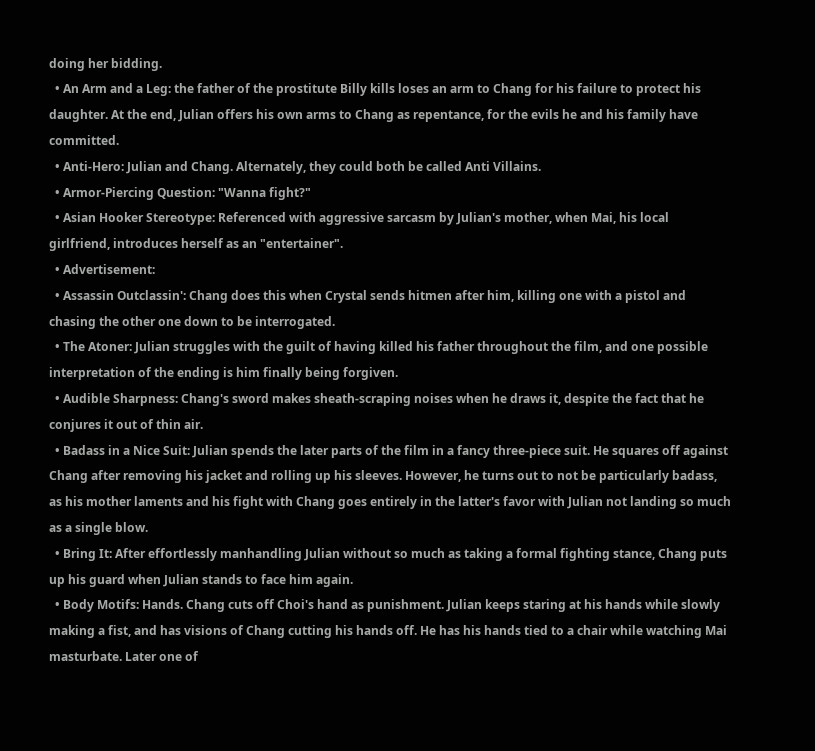doing her bidding.
  • An Arm and a Leg: the father of the prostitute Billy kills loses an arm to Chang for his failure to protect his daughter. At the end, Julian offers his own arms to Chang as repentance, for the evils he and his family have committed.
  • Anti-Hero: Julian and Chang. Alternately, they could both be called Anti Villains.
  • Armor-Piercing Question: "Wanna fight?"
  • Asian Hooker Stereotype: Referenced with aggressive sarcasm by Julian's mother, when Mai, his local girlfriend, introduces herself as an "entertainer".
  • Advertisement:
  • Assassin Outclassin': Chang does this when Crystal sends hitmen after him, killing one with a pistol and chasing the other one down to be interrogated.
  • The Atoner: Julian struggles with the guilt of having killed his father throughout the film, and one possible interpretation of the ending is him finally being forgiven.
  • Audible Sharpness: Chang's sword makes sheath-scraping noises when he draws it, despite the fact that he conjures it out of thin air.
  • Badass in a Nice Suit: Julian spends the later parts of the film in a fancy three-piece suit. He squares off against Chang after removing his jacket and rolling up his sleeves. However, he turns out to not be particularly badass, as his mother laments and his fight with Chang goes entirely in the latter's favor with Julian not landing so much as a single blow.
  • Bring It: After effortlessly manhandling Julian without so much as taking a formal fighting stance, Chang puts up his guard when Julian stands to face him again.
  • Body Motifs: Hands. Chang cuts off Choi's hand as punishment. Julian keeps staring at his hands while slowly making a fist, and has visions of Chang cutting his hands off. He has his hands tied to a chair while watching Mai masturbate. Later one of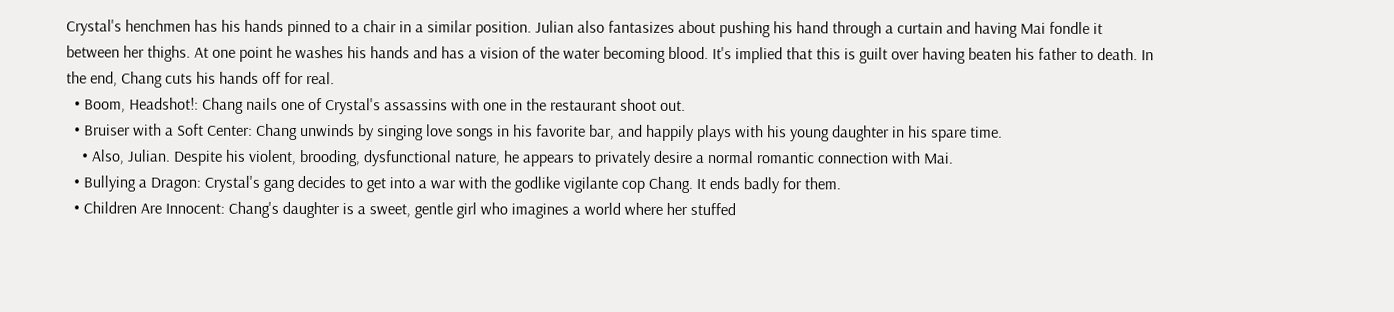Crystal's henchmen has his hands pinned to a chair in a similar position. Julian also fantasizes about pushing his hand through a curtain and having Mai fondle it between her thighs. At one point he washes his hands and has a vision of the water becoming blood. It's implied that this is guilt over having beaten his father to death. In the end, Chang cuts his hands off for real.
  • Boom, Headshot!: Chang nails one of Crystal's assassins with one in the restaurant shoot out.
  • Bruiser with a Soft Center: Chang unwinds by singing love songs in his favorite bar, and happily plays with his young daughter in his spare time.
    • Also, Julian. Despite his violent, brooding, dysfunctional nature, he appears to privately desire a normal romantic connection with Mai.
  • Bullying a Dragon: Crystal's gang decides to get into a war with the godlike vigilante cop Chang. It ends badly for them.
  • Children Are Innocent: Chang's daughter is a sweet, gentle girl who imagines a world where her stuffed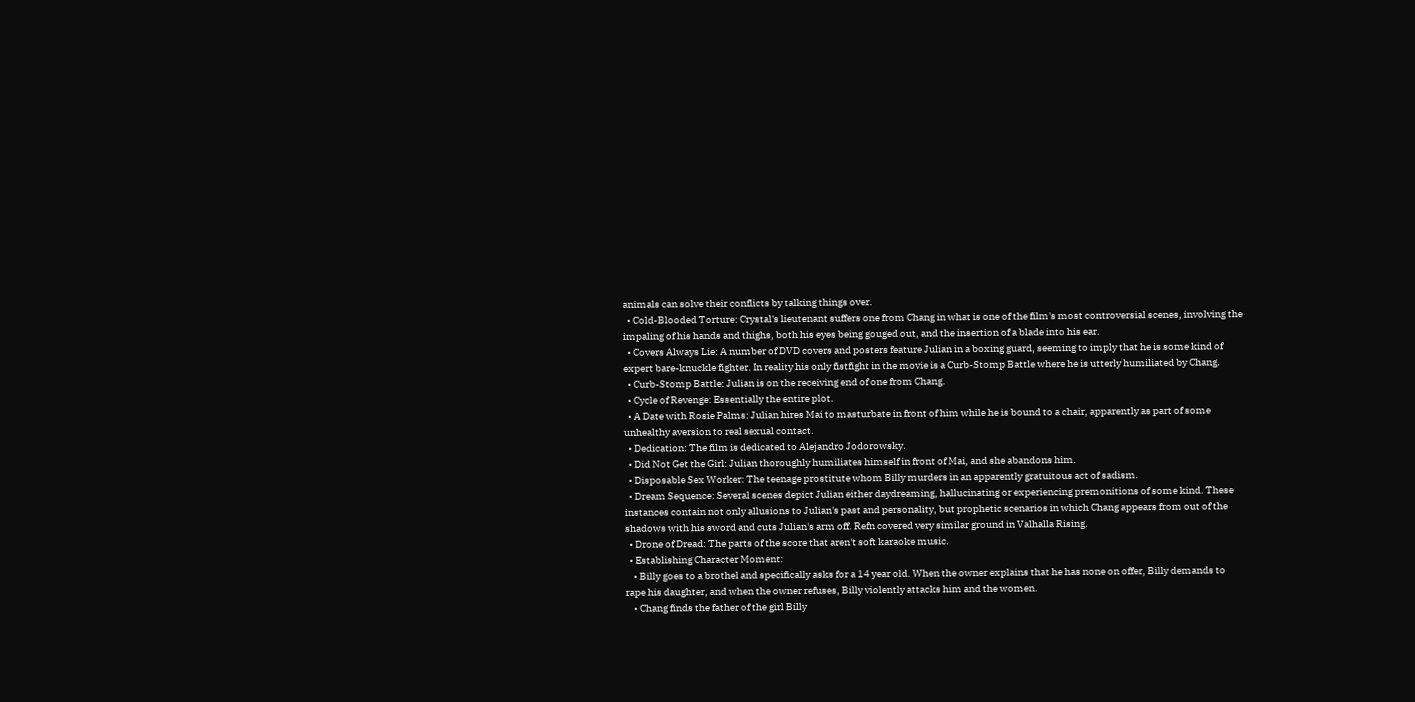animals can solve their conflicts by talking things over.
  • Cold-Blooded Torture: Crystal's lieutenant suffers one from Chang in what is one of the film's most controversial scenes, involving the impaling of his hands and thighs, both his eyes being gouged out, and the insertion of a blade into his ear.
  • Covers Always Lie: A number of DVD covers and posters feature Julian in a boxing guard, seeming to imply that he is some kind of expert bare-knuckle fighter. In reality his only fistfight in the movie is a Curb-Stomp Battle where he is utterly humiliated by Chang.
  • Curb-Stomp Battle: Julian is on the receiving end of one from Chang.
  • Cycle of Revenge: Essentially the entire plot.
  • A Date with Rosie Palms: Julian hires Mai to masturbate in front of him while he is bound to a chair, apparently as part of some unhealthy aversion to real sexual contact.
  • Dedication: The film is dedicated to Alejandro Jodorowsky.
  • Did Not Get the Girl: Julian thoroughly humiliates himself in front of Mai, and she abandons him.
  • Disposable Sex Worker: The teenage prostitute whom Billy murders in an apparently gratuitous act of sadism.
  • Dream Sequence: Several scenes depict Julian either daydreaming, hallucinating or experiencing premonitions of some kind. These instances contain not only allusions to Julian's past and personality, but prophetic scenarios in which Chang appears from out of the shadows with his sword and cuts Julian's arm off. Refn covered very similar ground in Valhalla Rising.
  • Drone of Dread: The parts of the score that aren't soft karaoke music.
  • Establishing Character Moment:
    • Billy goes to a brothel and specifically asks for a 14 year old. When the owner explains that he has none on offer, Billy demands to rape his daughter, and when the owner refuses, Billy violently attacks him and the women.
    • Chang finds the father of the girl Billy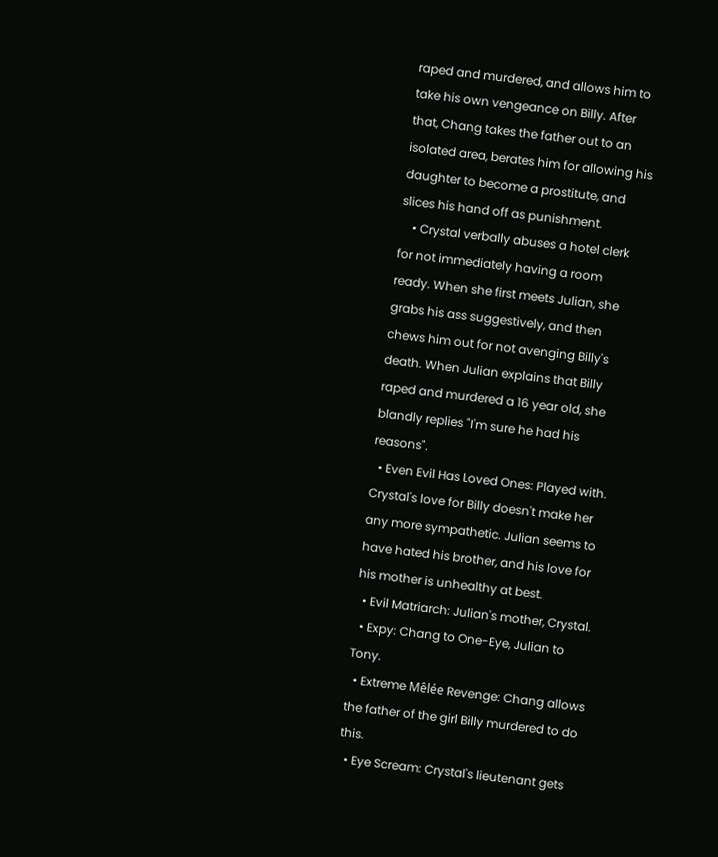raped and murdered, and allows him to take his own vengeance on Billy. After that, Chang takes the father out to an isolated area, berates him for allowing his daughter to become a prostitute, and slices his hand off as punishment.
    • Crystal verbally abuses a hotel clerk for not immediately having a room ready. When she first meets Julian, she grabs his ass suggestively, and then chews him out for not avenging Billy's death. When Julian explains that Billy raped and murdered a 16 year old, she blandly replies "I'm sure he had his reasons".
  • Even Evil Has Loved Ones: Played with. Crystal's love for Billy doesn't make her any more sympathetic. Julian seems to have hated his brother, and his love for his mother is unhealthy at best.
  • Evil Matriarch: Julian's mother, Crystal.
  • Expy: Chang to One-Eye, Julian to Tony.
  • Extreme Mêlée Revenge: Chang allows the father of the girl Billy murdered to do this.
  • Eye Scream: Crystal's lieutenant gets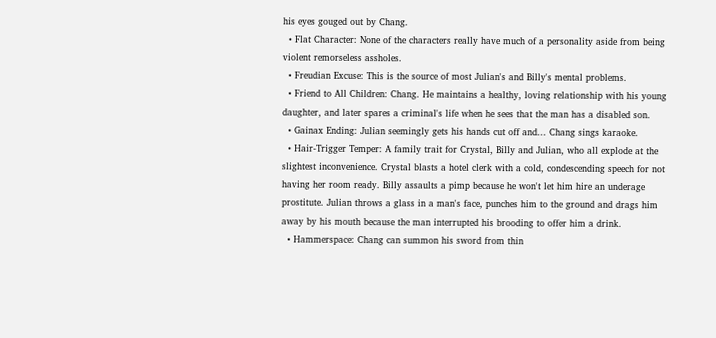his eyes gouged out by Chang.
  • Flat Character: None of the characters really have much of a personality aside from being violent remorseless assholes.
  • Freudian Excuse: This is the source of most Julian's and Billy's mental problems.
  • Friend to All Children: Chang. He maintains a healthy, loving relationship with his young daughter, and later spares a criminal's life when he sees that the man has a disabled son.
  • Gainax Ending: Julian seemingly gets his hands cut off and... Chang sings karaoke.
  • Hair-Trigger Temper: A family trait for Crystal, Billy and Julian, who all explode at the slightest inconvenience. Crystal blasts a hotel clerk with a cold, condescending speech for not having her room ready. Billy assaults a pimp because he won't let him hire an underage prostitute. Julian throws a glass in a man's face, punches him to the ground and drags him away by his mouth because the man interrupted his brooding to offer him a drink.
  • Hammerspace: Chang can summon his sword from thin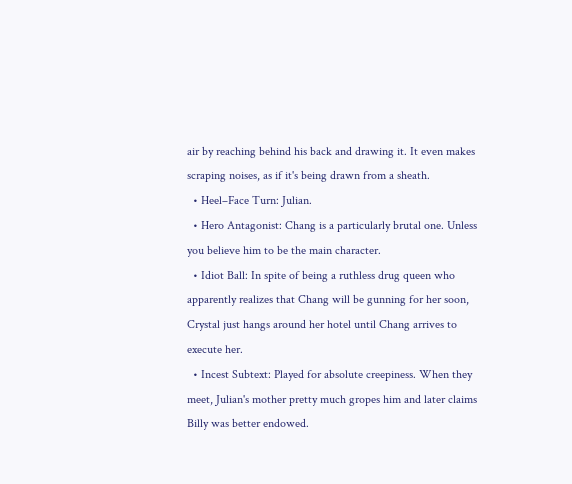air by reaching behind his back and drawing it. It even makes scraping noises, as if it's being drawn from a sheath.
  • Heel–Face Turn: Julian.
  • Hero Antagonist: Chang is a particularly brutal one. Unless you believe him to be the main character.
  • Idiot Ball: In spite of being a ruthless drug queen who apparently realizes that Chang will be gunning for her soon, Crystal just hangs around her hotel until Chang arrives to execute her.
  • Incest Subtext: Played for absolute creepiness. When they meet, Julian's mother pretty much gropes him and later claims Billy was better endowed.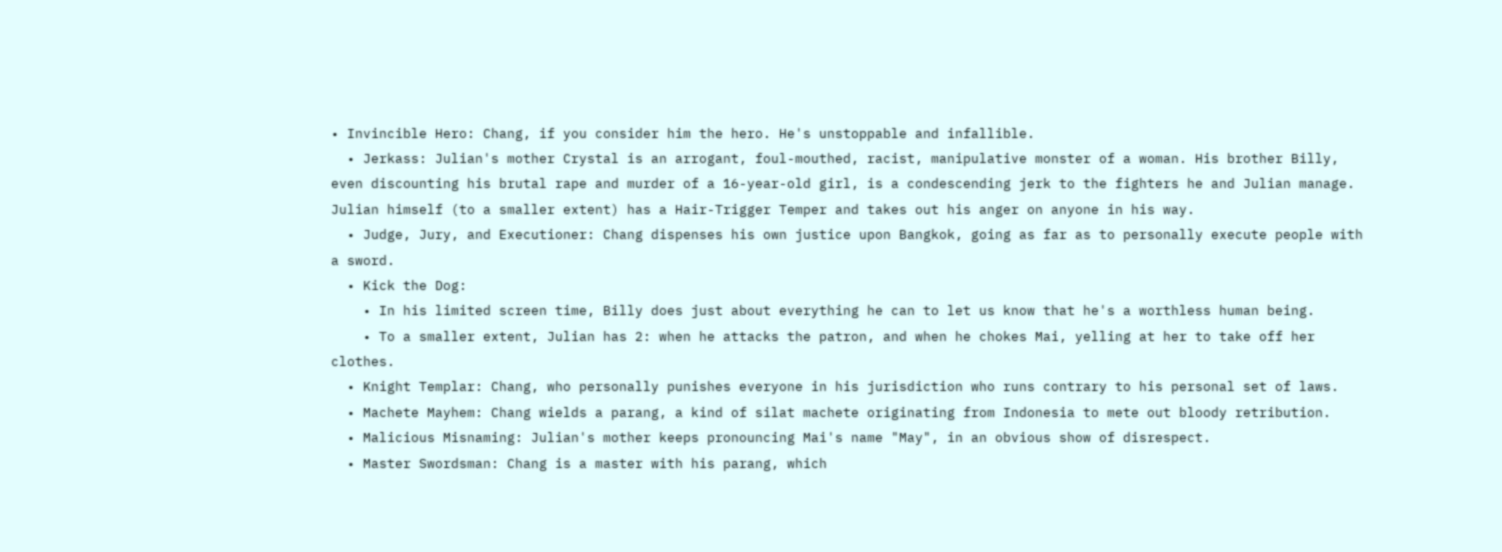• Invincible Hero: Chang, if you consider him the hero. He's unstoppable and infallible.
  • Jerkass: Julian's mother Crystal is an arrogant, foul-mouthed, racist, manipulative monster of a woman. His brother Billy, even discounting his brutal rape and murder of a 16-year-old girl, is a condescending jerk to the fighters he and Julian manage. Julian himself (to a smaller extent) has a Hair-Trigger Temper and takes out his anger on anyone in his way.
  • Judge, Jury, and Executioner: Chang dispenses his own justice upon Bangkok, going as far as to personally execute people with a sword.
  • Kick the Dog:
    • In his limited screen time, Billy does just about everything he can to let us know that he's a worthless human being.
    • To a smaller extent, Julian has 2: when he attacks the patron, and when he chokes Mai, yelling at her to take off her clothes.
  • Knight Templar: Chang, who personally punishes everyone in his jurisdiction who runs contrary to his personal set of laws.
  • Machete Mayhem: Chang wields a parang, a kind of silat machete originating from Indonesia to mete out bloody retribution.
  • Malicious Misnaming: Julian's mother keeps pronouncing Mai's name "May", in an obvious show of disrespect.
  • Master Swordsman: Chang is a master with his parang, which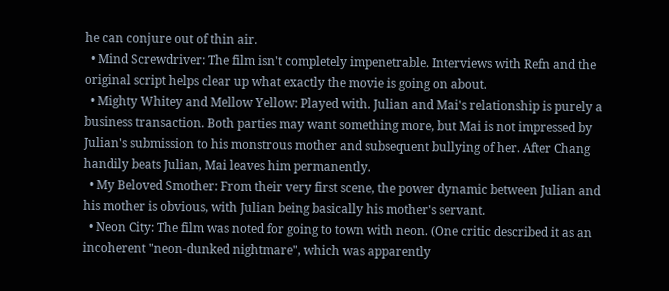he can conjure out of thin air.
  • Mind Screwdriver: The film isn't completely impenetrable. Interviews with Refn and the original script helps clear up what exactly the movie is going on about.
  • Mighty Whitey and Mellow Yellow: Played with. Julian and Mai's relationship is purely a business transaction. Both parties may want something more, but Mai is not impressed by Julian's submission to his monstrous mother and subsequent bullying of her. After Chang handily beats Julian, Mai leaves him permanently.
  • My Beloved Smother: From their very first scene, the power dynamic between Julian and his mother is obvious, with Julian being basically his mother's servant.
  • Neon City: The film was noted for going to town with neon. (One critic described it as an incoherent "neon-dunked nightmare", which was apparently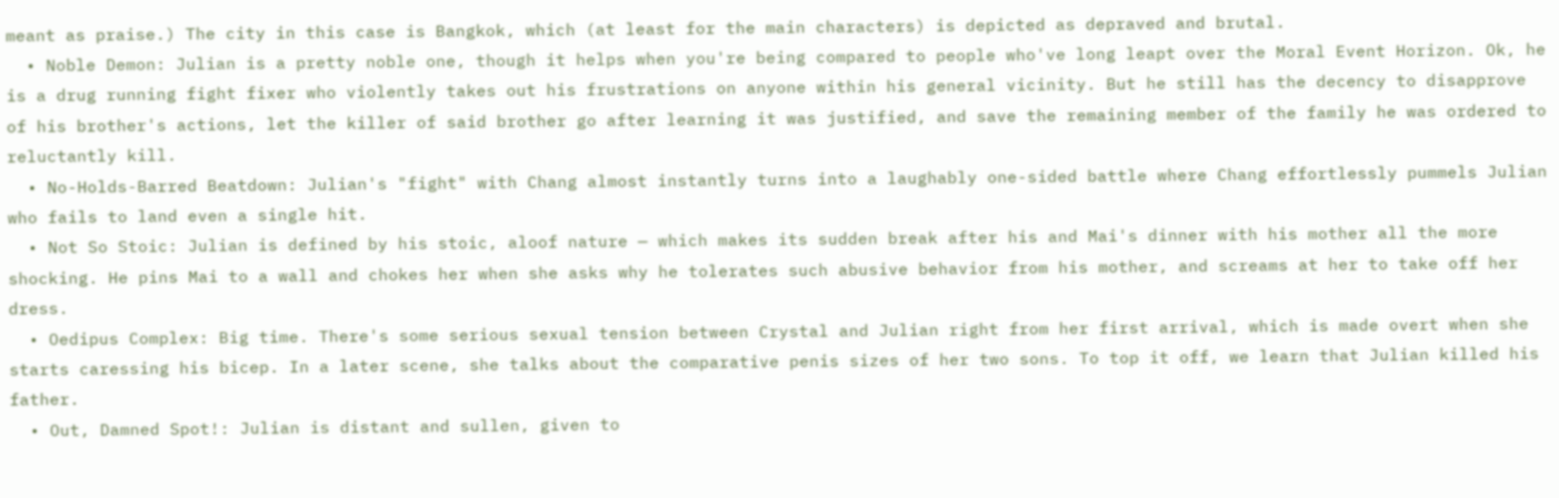meant as praise.) The city in this case is Bangkok, which (at least for the main characters) is depicted as depraved and brutal.
  • Noble Demon: Julian is a pretty noble one, though it helps when you're being compared to people who've long leapt over the Moral Event Horizon. Ok, he is a drug running fight fixer who violently takes out his frustrations on anyone within his general vicinity. But he still has the decency to disapprove of his brother's actions, let the killer of said brother go after learning it was justified, and save the remaining member of the family he was ordered to reluctantly kill.
  • No-Holds-Barred Beatdown: Julian's "fight" with Chang almost instantly turns into a laughably one-sided battle where Chang effortlessly pummels Julian who fails to land even a single hit.
  • Not So Stoic: Julian is defined by his stoic, aloof nature — which makes its sudden break after his and Mai's dinner with his mother all the more shocking. He pins Mai to a wall and chokes her when she asks why he tolerates such abusive behavior from his mother, and screams at her to take off her dress.
  • Oedipus Complex: Big time. There's some serious sexual tension between Crystal and Julian right from her first arrival, which is made overt when she starts caressing his bicep. In a later scene, she talks about the comparative penis sizes of her two sons. To top it off, we learn that Julian killed his father.
  • Out, Damned Spot!: Julian is distant and sullen, given to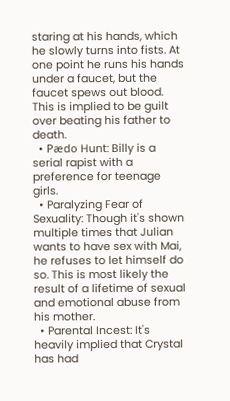staring at his hands, which he slowly turns into fists. At one point he runs his hands under a faucet, but the faucet spews out blood. This is implied to be guilt over beating his father to death.
  • Pædo Hunt: Billy is a serial rapist with a preference for teenage girls.
  • Paralyzing Fear of Sexuality: Though it's shown multiple times that Julian wants to have sex with Mai, he refuses to let himself do so. This is most likely the result of a lifetime of sexual and emotional abuse from his mother.
  • Parental Incest: It's heavily implied that Crystal has had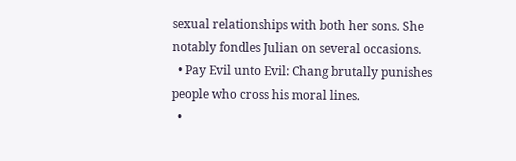sexual relationships with both her sons. She notably fondles Julian on several occasions.
  • Pay Evil unto Evil: Chang brutally punishes people who cross his moral lines.
  •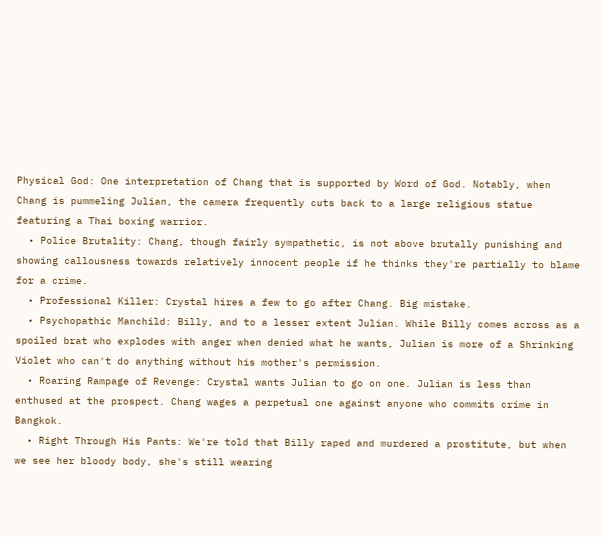Physical God: One interpretation of Chang that is supported by Word of God. Notably, when Chang is pummeling Julian, the camera frequently cuts back to a large religious statue featuring a Thai boxing warrior.
  • Police Brutality: Chang, though fairly sympathetic, is not above brutally punishing and showing callousness towards relatively innocent people if he thinks they're partially to blame for a crime.
  • Professional Killer: Crystal hires a few to go after Chang. Big mistake.
  • Psychopathic Manchild: Billy, and to a lesser extent Julian. While Billy comes across as a spoiled brat who explodes with anger when denied what he wants, Julian is more of a Shrinking Violet who can't do anything without his mother's permission.
  • Roaring Rampage of Revenge: Crystal wants Julian to go on one. Julian is less than enthused at the prospect. Chang wages a perpetual one against anyone who commits crime in Bangkok.
  • Right Through His Pants: We're told that Billy raped and murdered a prostitute, but when we see her bloody body, she's still wearing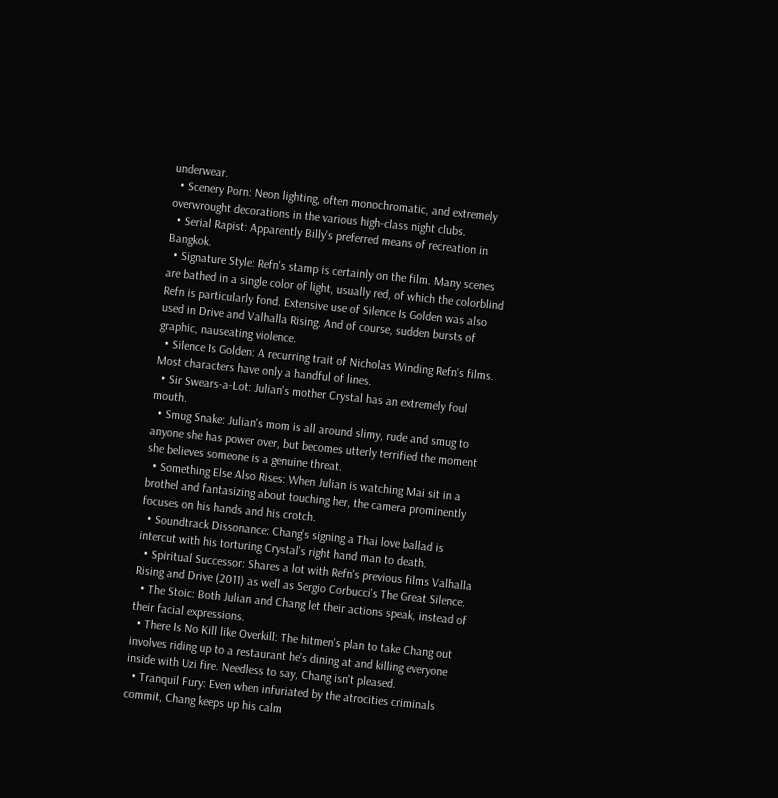underwear.
  • Scenery Porn: Neon lighting, often monochromatic, and extremely overwrought decorations in the various high-class night clubs.
  • Serial Rapist: Apparently Billy's preferred means of recreation in Bangkok.
  • Signature Style: Refn's stamp is certainly on the film. Many scenes are bathed in a single color of light, usually red, of which the colorblind Refn is particularly fond. Extensive use of Silence Is Golden was also used in Drive and Valhalla Rising. And of course, sudden bursts of graphic, nauseating violence.
  • Silence Is Golden: A recurring trait of Nicholas Winding Refn's films. Most characters have only a handful of lines.
  • Sir Swears-a-Lot: Julian's mother Crystal has an extremely foul mouth.
  • Smug Snake: Julian's mom is all around slimy, rude and smug to anyone she has power over, but becomes utterly terrified the moment she believes someone is a genuine threat.
  • Something Else Also Rises: When Julian is watching Mai sit in a brothel and fantasizing about touching her, the camera prominently focuses on his hands and his crotch.
  • Soundtrack Dissonance: Chang's signing a Thai love ballad is intercut with his torturing Crystal's right hand man to death.
  • Spiritual Successor: Shares a lot with Refn's previous films Valhalla Rising and Drive (2011) as well as Sergio Corbucci's The Great Silence.
  • The Stoic: Both Julian and Chang let their actions speak, instead of their facial expressions.
  • There Is No Kill like Overkill: The hitmen's plan to take Chang out involves riding up to a restaurant he's dining at and killing everyone inside with Uzi fire. Needless to say, Chang isn't pleased.
  • Tranquil Fury: Even when infuriated by the atrocities criminals commit, Chang keeps up his calm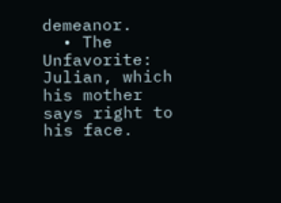demeanor.
  • The Unfavorite: Julian, which his mother says right to his face.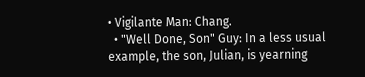• Vigilante Man: Chang.
  • "Well Done, Son" Guy: In a less usual example, the son, Julian, is yearning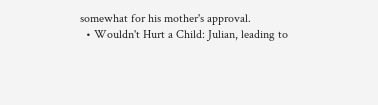somewhat for his mother's approval.
  • Wouldn't Hurt a Child: Julian, leading to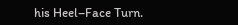his Heel–Face Turn.